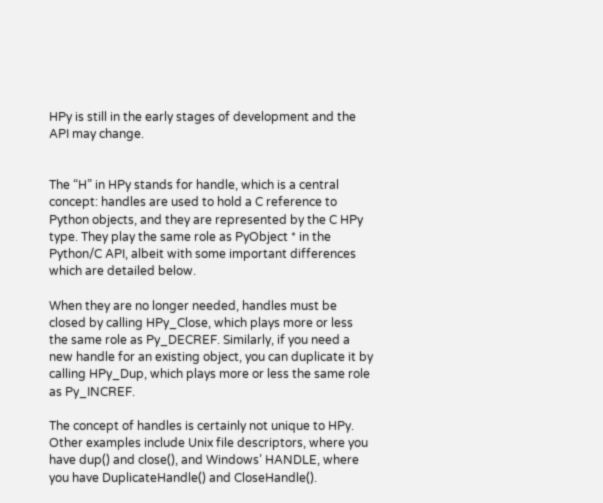HPy is still in the early stages of development and the API may change.


The “H” in HPy stands for handle, which is a central concept: handles are used to hold a C reference to Python objects, and they are represented by the C HPy type. They play the same role as PyObject * in the Python/C API, albeit with some important differences which are detailed below.

When they are no longer needed, handles must be closed by calling HPy_Close, which plays more or less the same role as Py_DECREF. Similarly, if you need a new handle for an existing object, you can duplicate it by calling HPy_Dup, which plays more or less the same role as Py_INCREF.

The concept of handles is certainly not unique to HPy. Other examples include Unix file descriptors, where you have dup() and close(), and Windows’ HANDLE, where you have DuplicateHandle() and CloseHandle().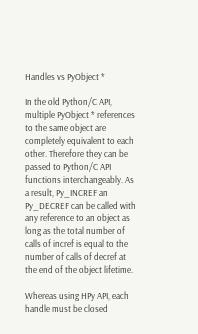Handles vs PyObject *

In the old Python/C API, multiple PyObject * references to the same object are completely equivalent to each other. Therefore they can be passed to Python/C API functions interchangeably. As a result, Py_INCREF an Py_DECREF can be called with any reference to an object as long as the total number of calls of incref is equal to the number of calls of decref at the end of the object lifetime.

Whereas using HPy API, each handle must be closed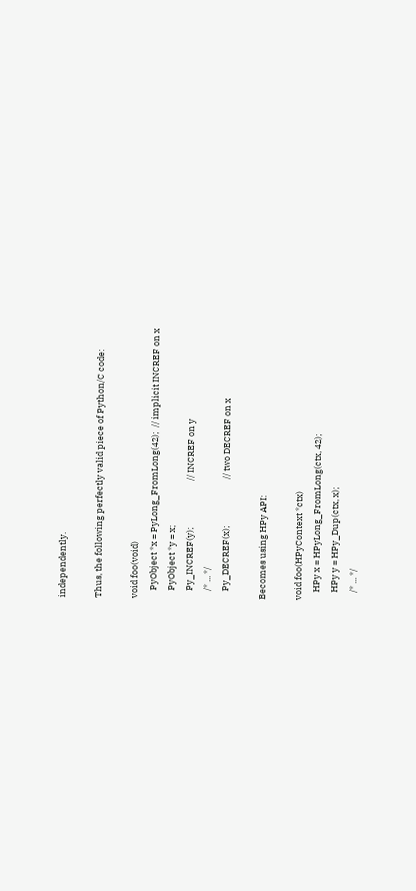independently.

Thus, the following perfectly valid piece of Python/C code:

void foo(void)
    PyObject *x = PyLong_FromLong(42);  // implicit INCREF on x
    PyObject *y = x;
    Py_INCREF(y);                       // INCREF on y
    /* ... */
    Py_DECREF(x);                       // two DECREF on x

Becomes using HPy API:

void foo(HPyContext *ctx)
    HPy x = HPyLong_FromLong(ctx, 42);
    HPy y = HPy_Dup(ctx, x);
    /* ... */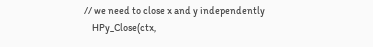// we need to close x and y independently
    HPy_Close(ctx,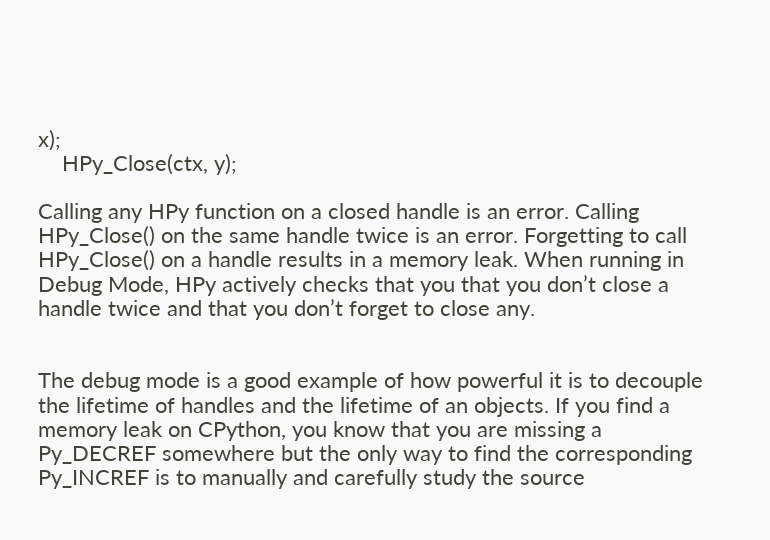x);
    HPy_Close(ctx, y);

Calling any HPy function on a closed handle is an error. Calling HPy_Close() on the same handle twice is an error. Forgetting to call HPy_Close() on a handle results in a memory leak. When running in Debug Mode, HPy actively checks that you that you don’t close a handle twice and that you don’t forget to close any.


The debug mode is a good example of how powerful it is to decouple the lifetime of handles and the lifetime of an objects. If you find a memory leak on CPython, you know that you are missing a Py_DECREF somewhere but the only way to find the corresponding Py_INCREF is to manually and carefully study the source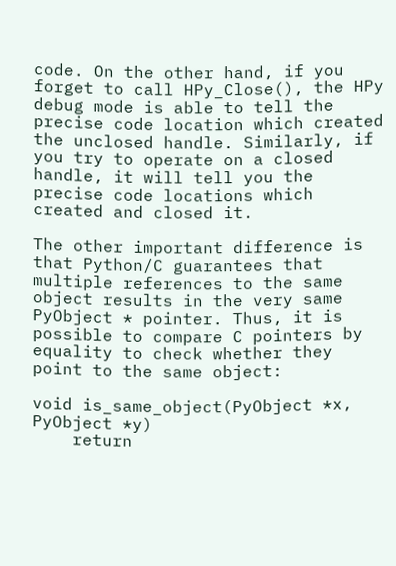code. On the other hand, if you forget to call HPy_Close(), the HPy debug mode is able to tell the precise code location which created the unclosed handle. Similarly, if you try to operate on a closed handle, it will tell you the precise code locations which created and closed it.

The other important difference is that Python/C guarantees that multiple references to the same object results in the very same PyObject * pointer. Thus, it is possible to compare C pointers by equality to check whether they point to the same object:

void is_same_object(PyObject *x, PyObject *y)
    return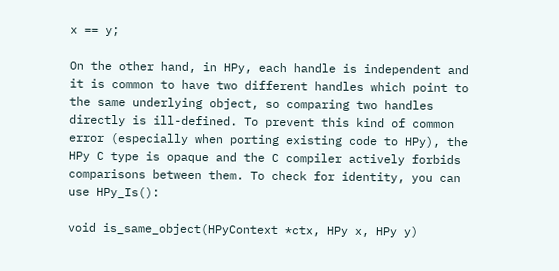x == y;

On the other hand, in HPy, each handle is independent and it is common to have two different handles which point to the same underlying object, so comparing two handles directly is ill-defined. To prevent this kind of common error (especially when porting existing code to HPy), the HPy C type is opaque and the C compiler actively forbids comparisons between them. To check for identity, you can use HPy_Is():

void is_same_object(HPyContext *ctx, HPy x, HPy y)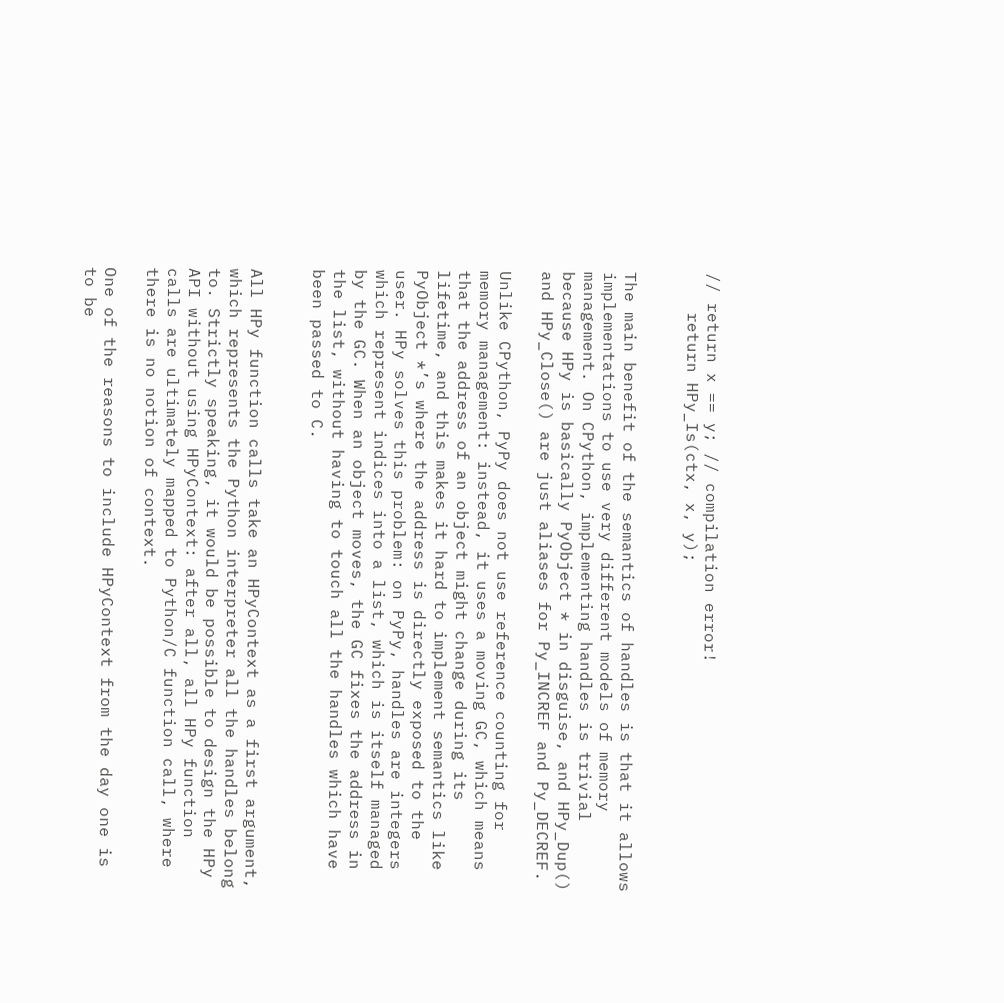// return x == y; // compilation error!
    return HPy_Is(ctx, x, y);


The main benefit of the semantics of handles is that it allows implementations to use very different models of memory management. On CPython, implementing handles is trivial because HPy is basically PyObject * in disguise, and HPy_Dup() and HPy_Close() are just aliases for Py_INCREF and Py_DECREF.

Unlike CPython, PyPy does not use reference counting for memory management: instead, it uses a moving GC, which means that the address of an object might change during its lifetime, and this makes it hard to implement semantics like PyObject *’s where the address is directly exposed to the user. HPy solves this problem: on PyPy, handles are integers which represent indices into a list, which is itself managed by the GC. When an object moves, the GC fixes the address in the list, without having to touch all the handles which have been passed to C.


All HPy function calls take an HPyContext as a first argument, which represents the Python interpreter all the handles belong to. Strictly speaking, it would be possible to design the HPy API without using HPyContext: after all, all HPy function calls are ultimately mapped to Python/C function call, where there is no notion of context.

One of the reasons to include HPyContext from the day one is to be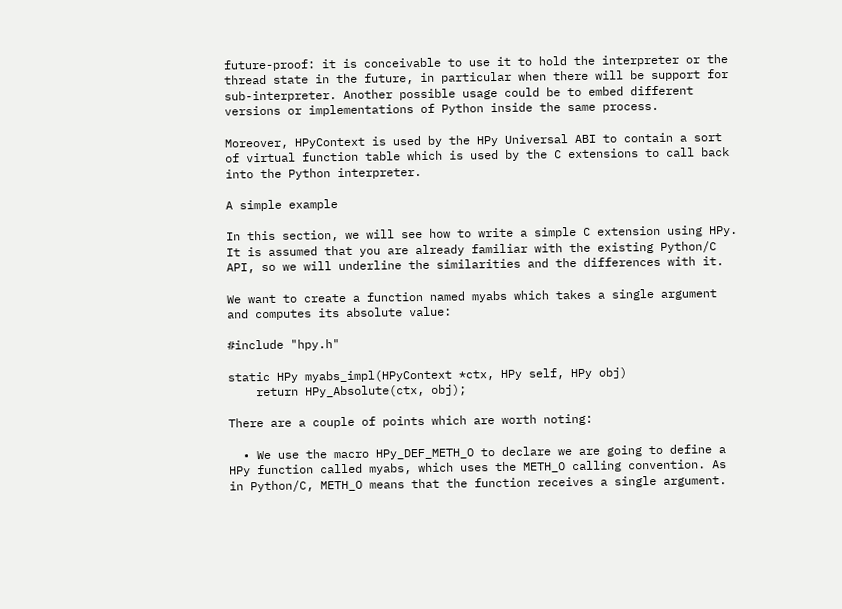future-proof: it is conceivable to use it to hold the interpreter or the thread state in the future, in particular when there will be support for sub-interpreter. Another possible usage could be to embed different versions or implementations of Python inside the same process.

Moreover, HPyContext is used by the HPy Universal ABI to contain a sort of virtual function table which is used by the C extensions to call back into the Python interpreter.

A simple example

In this section, we will see how to write a simple C extension using HPy. It is assumed that you are already familiar with the existing Python/C API, so we will underline the similarities and the differences with it.

We want to create a function named myabs which takes a single argument and computes its absolute value:

#include "hpy.h"

static HPy myabs_impl(HPyContext *ctx, HPy self, HPy obj)
    return HPy_Absolute(ctx, obj);

There are a couple of points which are worth noting:

  • We use the macro HPy_DEF_METH_O to declare we are going to define a HPy function called myabs, which uses the METH_O calling convention. As in Python/C, METH_O means that the function receives a single argument.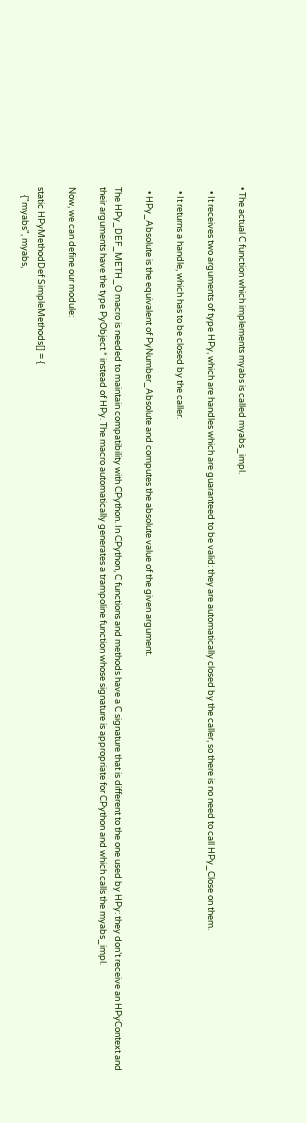• The actual C function which implements myabs is called myabs_impl.

  • It receives two arguments of type HPy, which are handles which are guaranteed to be valid: they are automatically closed by the caller, so there is no need to call HPy_Close on them.

  • It returns a handle, which has to be closed by the caller.

  • HPy_Absolute is the equivalent of PyNumber_Absolute and computes the absolute value of the given argument.

The HPy_DEF_METH_O macro is needed to maintain compatibility with CPython. In CPython, C functions and methods have a C signature that is different to the one used by HPy: they don’t receive an HPyContext and their arguments have the type PyObject * instead of HPy. The macro automatically generates a trampoline function whose signature is appropriate for CPython and which calls the myabs_impl.

Now, we can define our module:

static HPyMethodDef SimpleMethods[] = {
    {"myabs", myabs,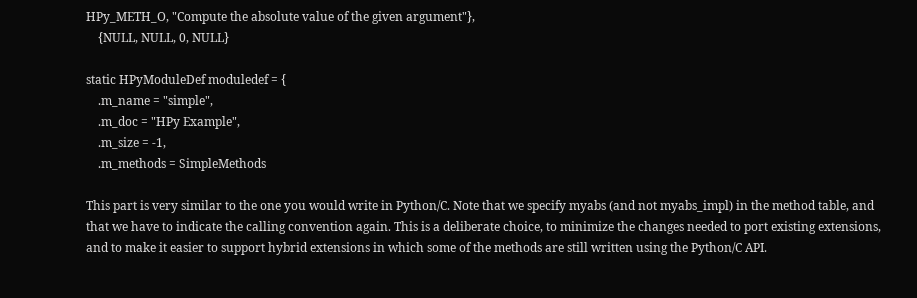HPy_METH_O, "Compute the absolute value of the given argument"},
    {NULL, NULL, 0, NULL}

static HPyModuleDef moduledef = {
    .m_name = "simple",
    .m_doc = "HPy Example",
    .m_size = -1,
    .m_methods = SimpleMethods

This part is very similar to the one you would write in Python/C. Note that we specify myabs (and not myabs_impl) in the method table, and that we have to indicate the calling convention again. This is a deliberate choice, to minimize the changes needed to port existing extensions, and to make it easier to support hybrid extensions in which some of the methods are still written using the Python/C API.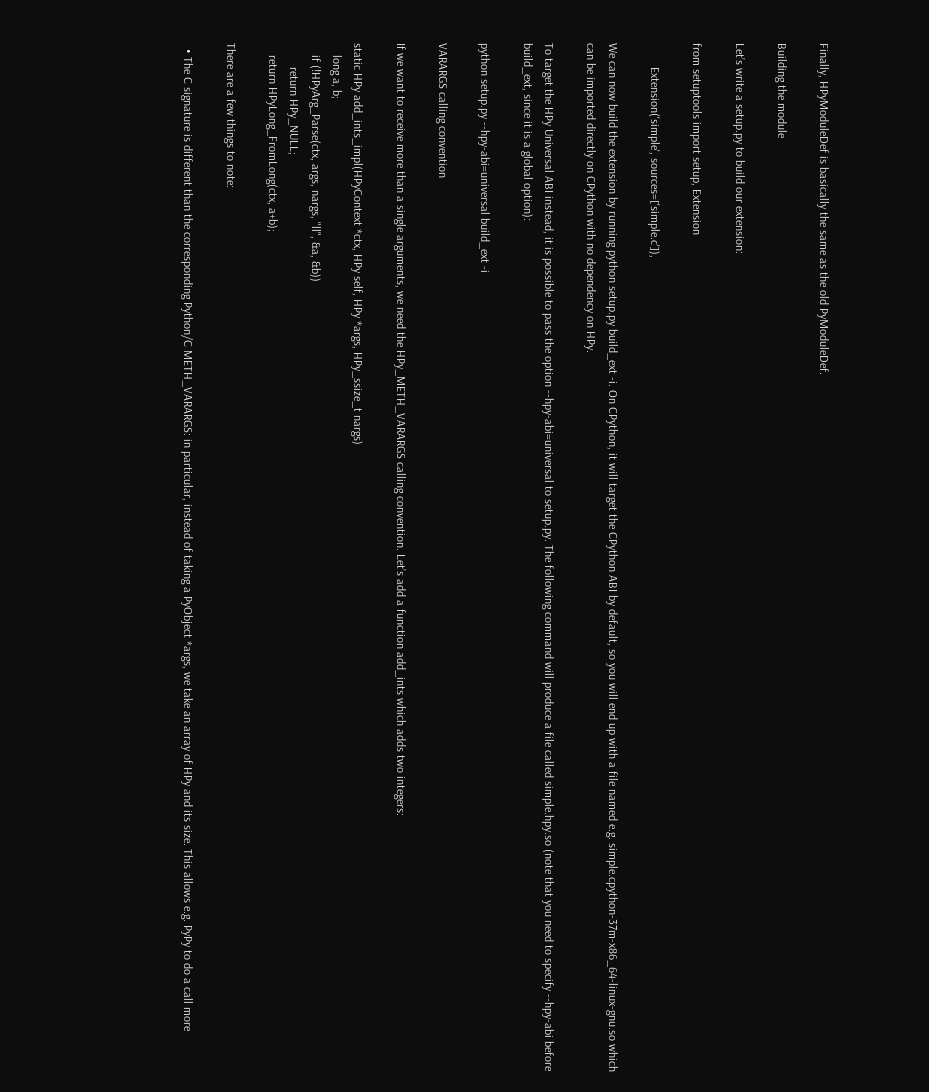Finally, HPyModuleDef is basically the same as the old PyModuleDef.

Building the module

Let’s write a setup.py to build our extension:

from setuptools import setup, Extension

        Extension('simple', sources=['simple.c']),

We can now build the extension by running python setup.py build_ext -i. On CPython, it will target the CPython ABI by default, so you will end up with a file named e.g. simple.cpython-37m-x86_64-linux-gnu.so which can be imported directly on CPython with no dependency on HPy.

To target the HPy Universal ABI instead, it is possible to pass the option --hpy-abi=universal to setup.py. The following command will produce a file called simple.hpy.so (note that you need to specify --hpy-abi before build_ext, since it is a global option):

python setup.py --hpy-abi=universal build_ext -i

VARARGS calling convention

If we want to receive more than a single arguments, we need the HPy_METH_VARARGS calling convention. Let’s add a function add_ints which adds two integers:

static HPy add_ints_impl(HPyContext *ctx, HPy self, HPy *args, HPy_ssize_t nargs)
    long a, b;
    if (!HPyArg_Parse(ctx, args, nargs, "ll", &a, &b))
        return HPy_NULL;
    return HPyLong_FromLong(ctx, a+b);

There are a few things to note:

  • The C signature is different than the corresponding Python/C METH_VARARGS: in particular, instead of taking a PyObject *args, we take an array of HPy and its size. This allows e.g. PyPy to do a call more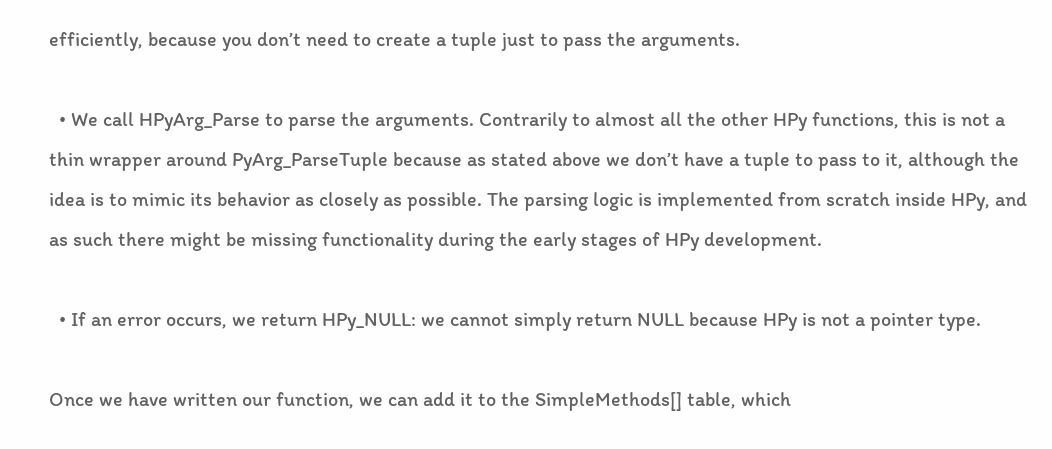efficiently, because you don’t need to create a tuple just to pass the arguments.

  • We call HPyArg_Parse to parse the arguments. Contrarily to almost all the other HPy functions, this is not a thin wrapper around PyArg_ParseTuple because as stated above we don’t have a tuple to pass to it, although the idea is to mimic its behavior as closely as possible. The parsing logic is implemented from scratch inside HPy, and as such there might be missing functionality during the early stages of HPy development.

  • If an error occurs, we return HPy_NULL: we cannot simply return NULL because HPy is not a pointer type.

Once we have written our function, we can add it to the SimpleMethods[] table, which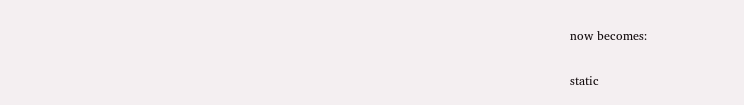now becomes:

static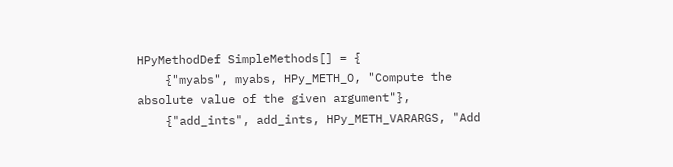HPyMethodDef SimpleMethods[] = {
    {"myabs", myabs, HPy_METH_O, "Compute the absolute value of the given argument"},
    {"add_ints", add_ints, HPy_METH_VARARGS, "Add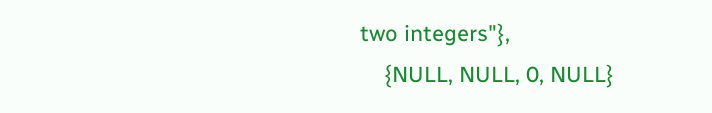two integers"},
    {NULL, NULL, 0, NULL}